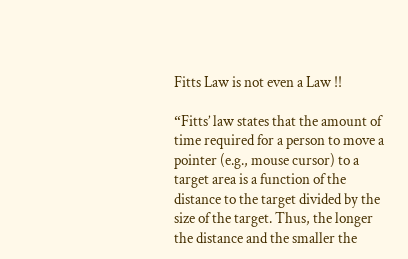Fitts Law is not even a Law !!

“Fitts’ law states that the amount of time required for a person to move a pointer (e.g., mouse cursor) to a target area is a function of the distance to the target divided by the size of the target. Thus, the longer the distance and the smaller the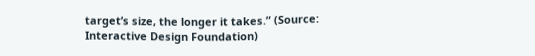target’s size, the longer it takes.” (Source: Interactive Design Foundation)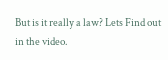But is it really a law? Lets Find out in the video.